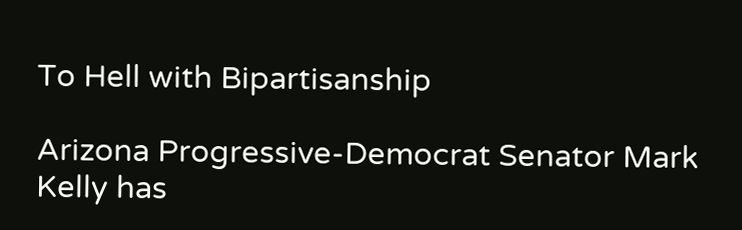To Hell with Bipartisanship

Arizona Progressive-Democrat Senator Mark Kelly has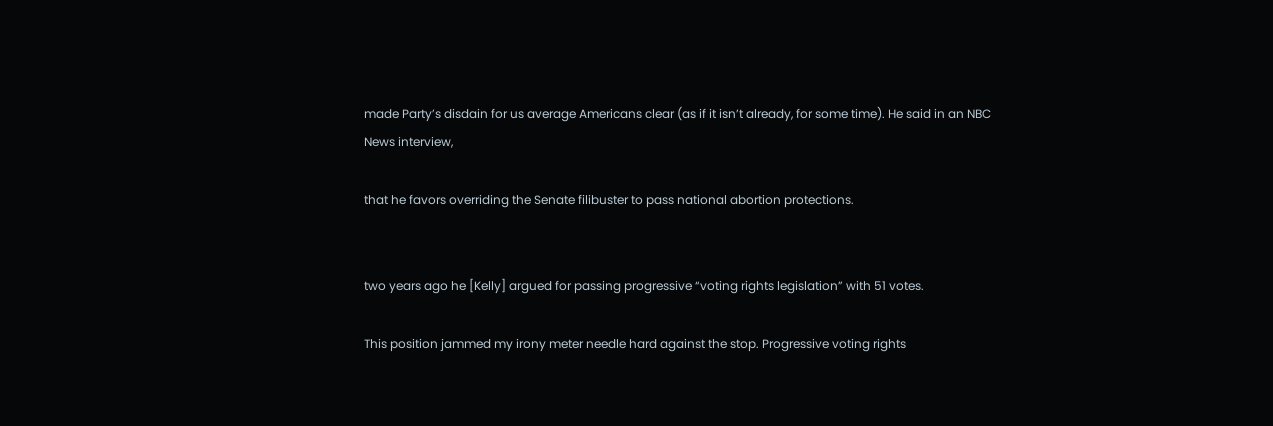made Party’s disdain for us average Americans clear (as if it isn’t already, for some time). He said in an NBC News interview,

that he favors overriding the Senate filibuster to pass national abortion protections.


two years ago he [Kelly] argued for passing progressive “voting rights legislation” with 51 votes.

This position jammed my irony meter needle hard against the stop. Progressive voting rights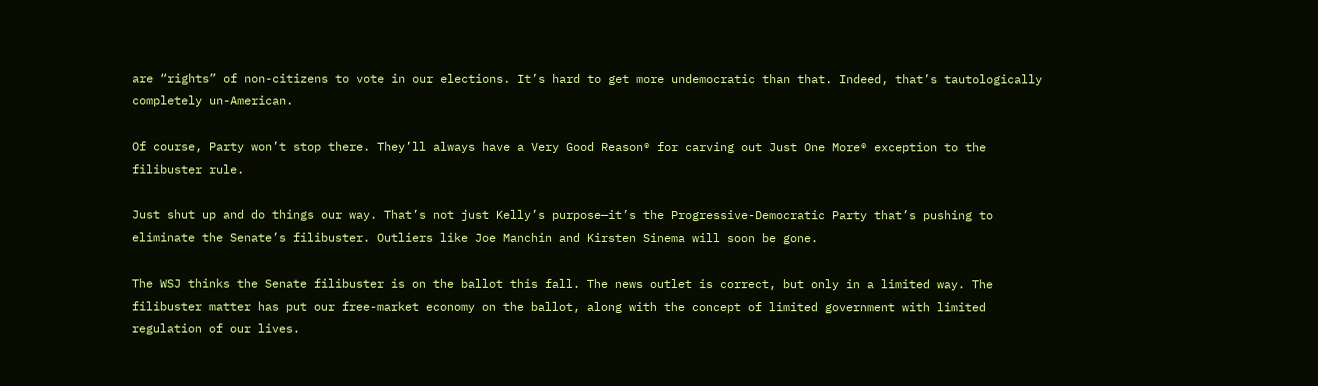are “rights” of non-citizens to vote in our elections. It’s hard to get more undemocratic than that. Indeed, that’s tautologically completely un-American.

Of course, Party won’t stop there. They’ll always have a Very Good Reason® for carving out Just One More® exception to the filibuster rule.

Just shut up and do things our way. That’s not just Kelly’s purpose—it’s the Progressive-Democratic Party that’s pushing to eliminate the Senate’s filibuster. Outliers like Joe Manchin and Kirsten Sinema will soon be gone.

The WSJ thinks the Senate filibuster is on the ballot this fall. The news outlet is correct, but only in a limited way. The filibuster matter has put our free-market economy on the ballot, along with the concept of limited government with limited regulation of our lives.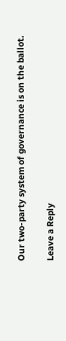Our two-party system of governance is on the ballot.

Leave a Reply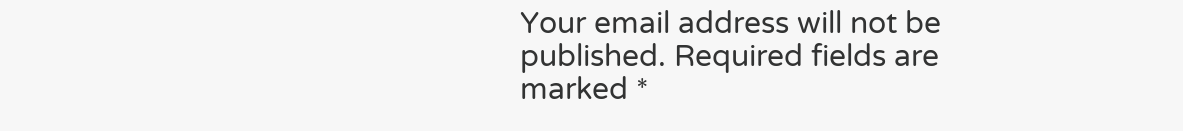Your email address will not be published. Required fields are marked *